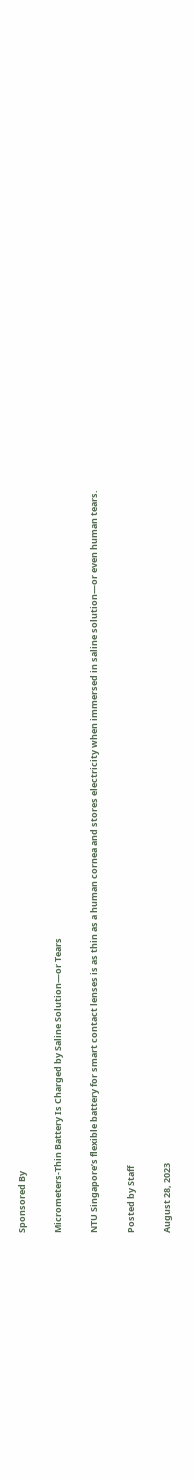Sponsored By

Micrometers-Thin Battery Is Charged by Saline Solution—or Tears

NTU Singapore’s flexible battery for smart contact lenses is as thin as a human cornea and stores electricity when immersed in saline solution—or even human tears.

Posted by Staff

August 28, 2023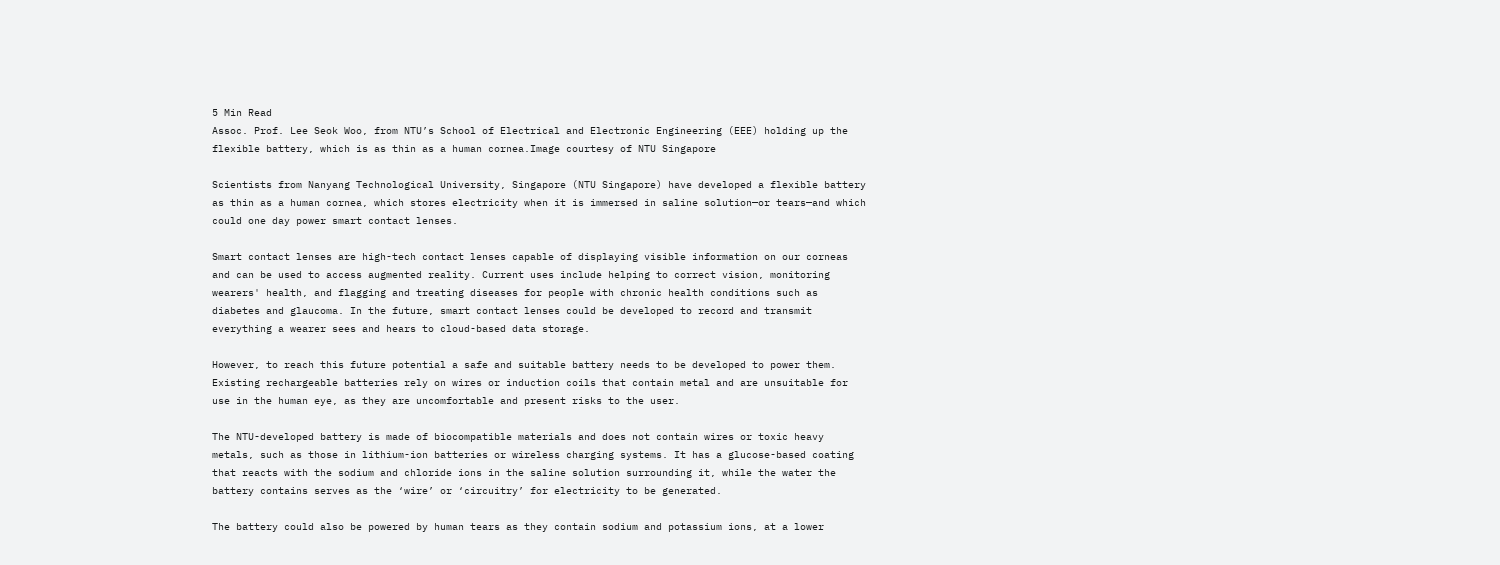5 Min Read
Assoc. Prof. Lee Seok Woo, from NTU’s School of Electrical and Electronic Engineering (EEE) holding up the flexible battery, which is as thin as a human cornea.Image courtesy of NTU Singapore

Scientists from Nanyang Technological University, Singapore (NTU Singapore) have developed a flexible battery as thin as a human cornea, which stores electricity when it is immersed in saline solution—or tears—and which could one day power smart contact lenses.

Smart contact lenses are high-tech contact lenses capable of displaying visible information on our corneas and can be used to access augmented reality. Current uses include helping to correct vision, monitoring wearers' health, and flagging and treating diseases for people with chronic health conditions such as diabetes and glaucoma. In the future, smart contact lenses could be developed to record and transmit everything a wearer sees and hears to cloud-based data storage.

However, to reach this future potential a safe and suitable battery needs to be developed to power them. Existing rechargeable batteries rely on wires or induction coils that contain metal and are unsuitable for use in the human eye, as they are uncomfortable and present risks to the user.

The NTU-developed battery is made of biocompatible materials and does not contain wires or toxic heavy metals, such as those in lithium-ion batteries or wireless charging systems. It has a glucose-based coating that reacts with the sodium and chloride ions in the saline solution surrounding it, while the water the battery contains serves as the ‘wire’ or ‘circuitry’ for electricity to be generated.

The battery could also be powered by human tears as they contain sodium and potassium ions, at a lower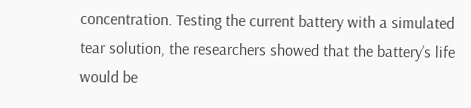concentration. Testing the current battery with a simulated tear solution, the researchers showed that the battery’s life would be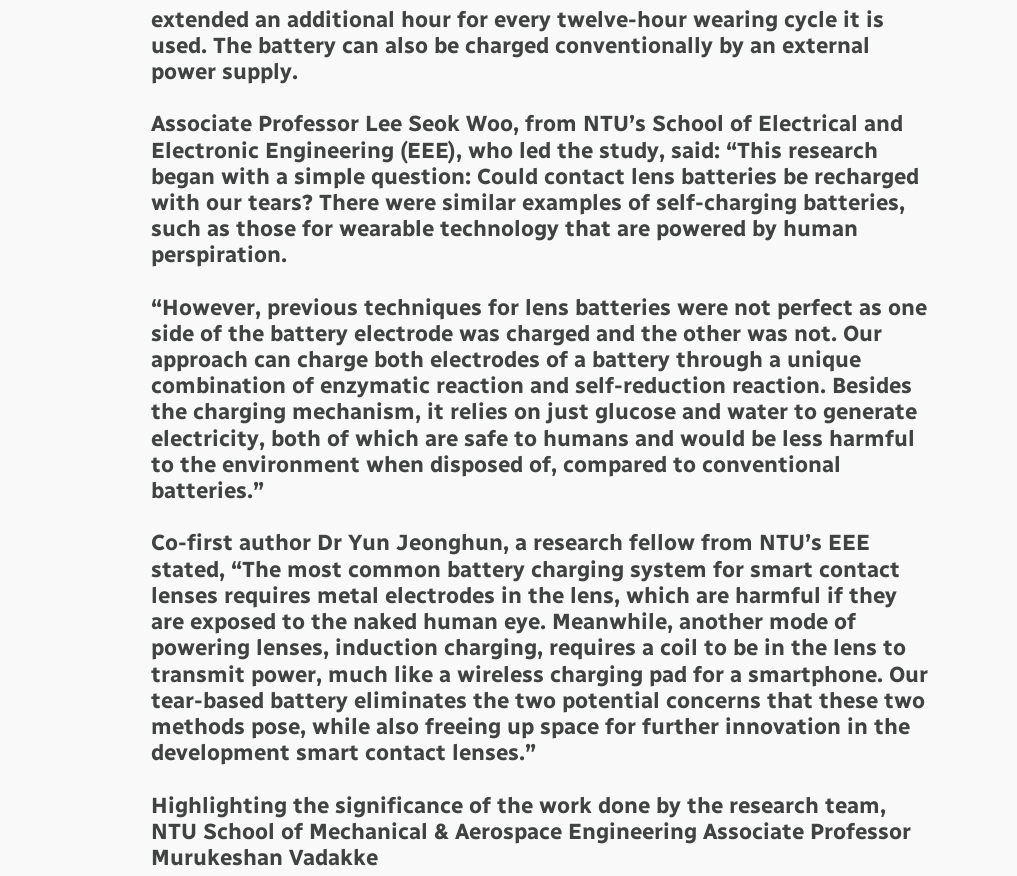extended an additional hour for every twelve-hour wearing cycle it is used. The battery can also be charged conventionally by an external power supply.

Associate Professor Lee Seok Woo, from NTU’s School of Electrical and Electronic Engineering (EEE), who led the study, said: “This research began with a simple question: Could contact lens batteries be recharged with our tears? There were similar examples of self-charging batteries, such as those for wearable technology that are powered by human perspiration.

“However, previous techniques for lens batteries were not perfect as one side of the battery electrode was charged and the other was not. Our approach can charge both electrodes of a battery through a unique combination of enzymatic reaction and self-reduction reaction. Besides the charging mechanism, it relies on just glucose and water to generate electricity, both of which are safe to humans and would be less harmful to the environment when disposed of, compared to conventional batteries.”

Co-first author Dr Yun Jeonghun, a research fellow from NTU’s EEE stated, “The most common battery charging system for smart contact lenses requires metal electrodes in the lens, which are harmful if they are exposed to the naked human eye. Meanwhile, another mode of powering lenses, induction charging, requires a coil to be in the lens to transmit power, much like a wireless charging pad for a smartphone. Our tear-based battery eliminates the two potential concerns that these two methods pose, while also freeing up space for further innovation in the development smart contact lenses.”

Highlighting the significance of the work done by the research team, NTU School of Mechanical & Aerospace Engineering Associate Professor Murukeshan Vadakke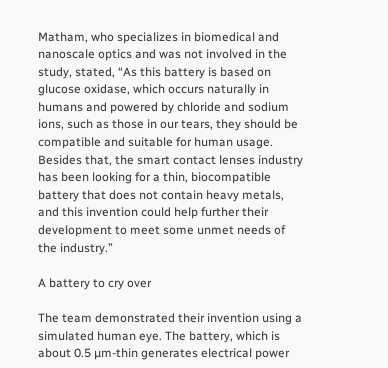Matham, who specializes in biomedical and nanoscale optics and was not involved in the study, stated, “As this battery is based on glucose oxidase, which occurs naturally in humans and powered by chloride and sodium ions, such as those in our tears, they should be compatible and suitable for human usage. Besides that, the smart contact lenses industry has been looking for a thin, biocompatible battery that does not contain heavy metals, and this invention could help further their development to meet some unmet needs of the industry.”

A battery to cry over

The team demonstrated their invention using a simulated human eye. The battery, which is about 0.5 µm-thin generates electrical power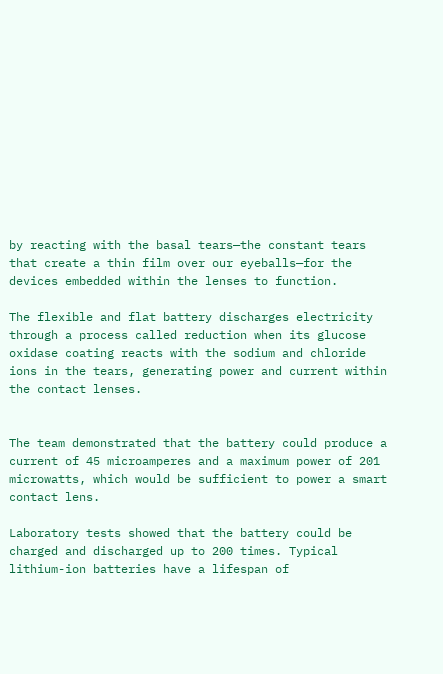by reacting with the basal tears—the constant tears that create a thin film over our eyeballs—for the devices embedded within the lenses to function.

The flexible and flat battery discharges electricity through a process called reduction when its glucose oxidase coating reacts with the sodium and chloride ions in the tears, generating power and current within the contact lenses.


The team demonstrated that the battery could produce a current of 45 microamperes and a maximum power of 201 microwatts, which would be sufficient to power a smart contact lens.

Laboratory tests showed that the battery could be charged and discharged up to 200 times. Typical lithium-ion batteries have a lifespan of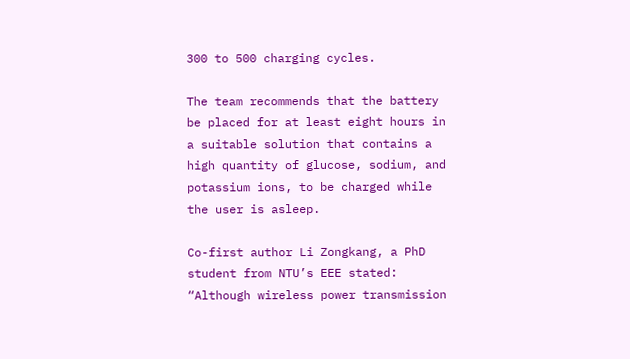300 to 500 charging cycles.

The team recommends that the battery be placed for at least eight hours in a suitable solution that contains a high quantity of glucose, sodium, and potassium ions, to be charged while the user is asleep.

Co-first author Li Zongkang, a PhD student from NTU’s EEE stated: “Although wireless power transmission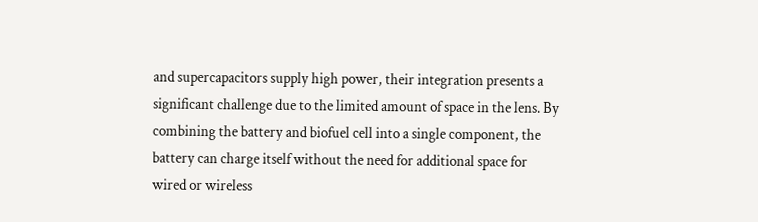and supercapacitors supply high power, their integration presents a significant challenge due to the limited amount of space in the lens. By combining the battery and biofuel cell into a single component, the battery can charge itself without the need for additional space for wired or wireless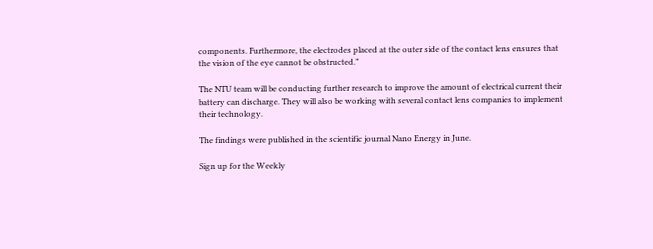components. Furthermore, the electrodes placed at the outer side of the contact lens ensures that the vision of the eye cannot be obstructed.”

The NTU team will be conducting further research to improve the amount of electrical current their battery can discharge. They will also be working with several contact lens companies to implement their technology.

The findings were published in the scientific journal Nano Energy in June.

Sign up for the Weekly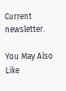Current newsletter.

You May Also Like